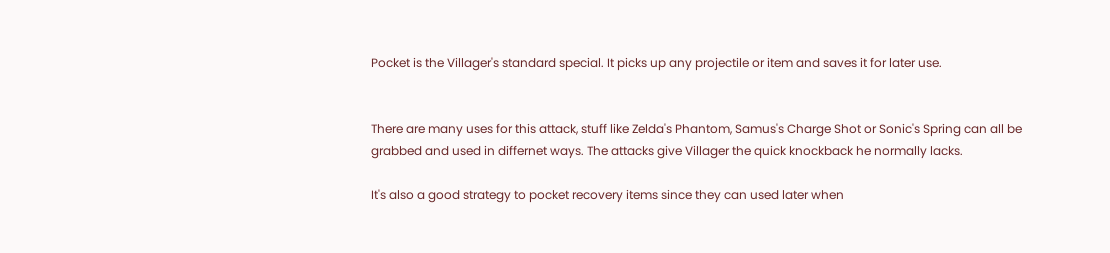Pocket is the Villager's standard special. It picks up any projectile or item and saves it for later use.


There are many uses for this attack, stuff like Zelda's Phantom, Samus's Charge Shot or Sonic's Spring can all be grabbed and used in differnet ways. The attacks give Villager the quick knockback he normally lacks.

It's also a good strategy to pocket recovery items since they can used later when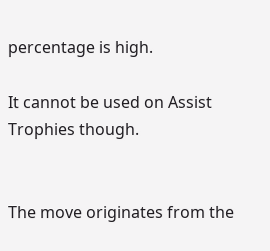percentage is high.

It cannot be used on Assist Trophies though.


The move originates from the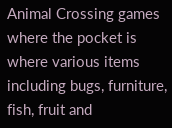Animal Crossing games where the pocket is where various items including bugs, furniture, fish, fruit and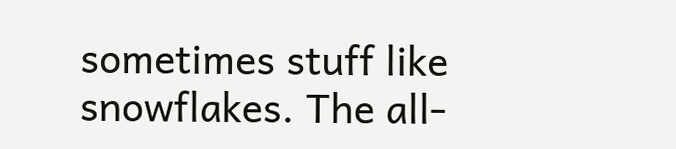sometimes stuff like snowflakes. The all-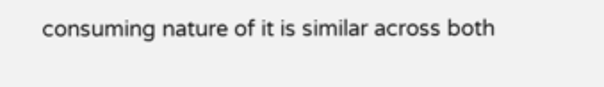consuming nature of it is similar across both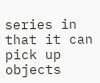series in that it can pick up objects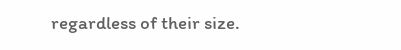regardless of their size.